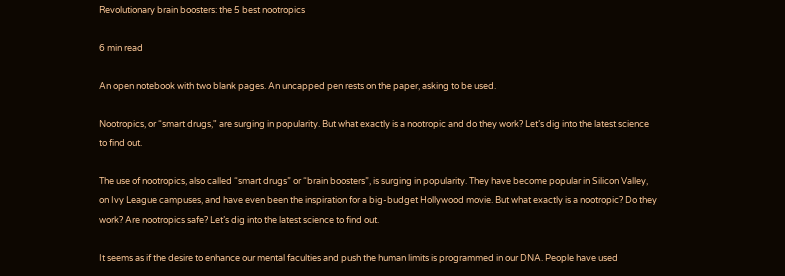Revolutionary brain boosters: the 5 best nootropics

6 min read

An open notebook with two blank pages. An uncapped pen rests on the paper, asking to be used.

Nootropics, or “smart drugs," are surging in popularity. But what exactly is a nootropic and do they work? Let’s dig into the latest science to find out.

The use of nootropics, also called “smart drugs” or “brain boosters”, is surging in popularity. They have become popular in Silicon Valley, on Ivy League campuses, and have even been the inspiration for a big-budget Hollywood movie. But what exactly is a nootropic? Do they work? Are nootropics safe? Let’s dig into the latest science to find out.

It seems as if the desire to enhance our mental faculties and push the human limits is programmed in our DNA. People have used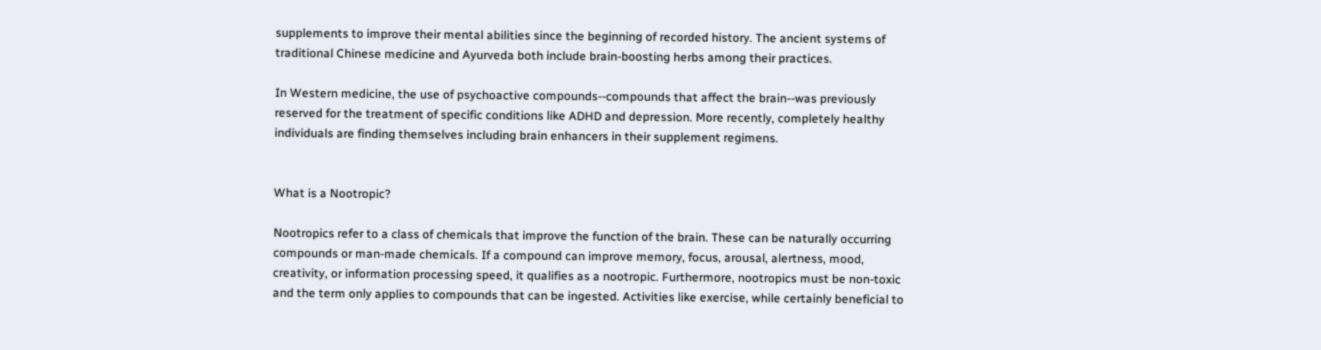supplements to improve their mental abilities since the beginning of recorded history. The ancient systems of traditional Chinese medicine and Ayurveda both include brain-boosting herbs among their practices.

In Western medicine, the use of psychoactive compounds--compounds that affect the brain--was previously reserved for the treatment of specific conditions like ADHD and depression. More recently, completely healthy individuals are finding themselves including brain enhancers in their supplement regimens.


What is a Nootropic?

Nootropics refer to a class of chemicals that improve the function of the brain. These can be naturally occurring compounds or man-made chemicals. If a compound can improve memory, focus, arousal, alertness, mood, creativity, or information processing speed, it qualifies as a nootropic. Furthermore, nootropics must be non-toxic and the term only applies to compounds that can be ingested. Activities like exercise, while certainly beneficial to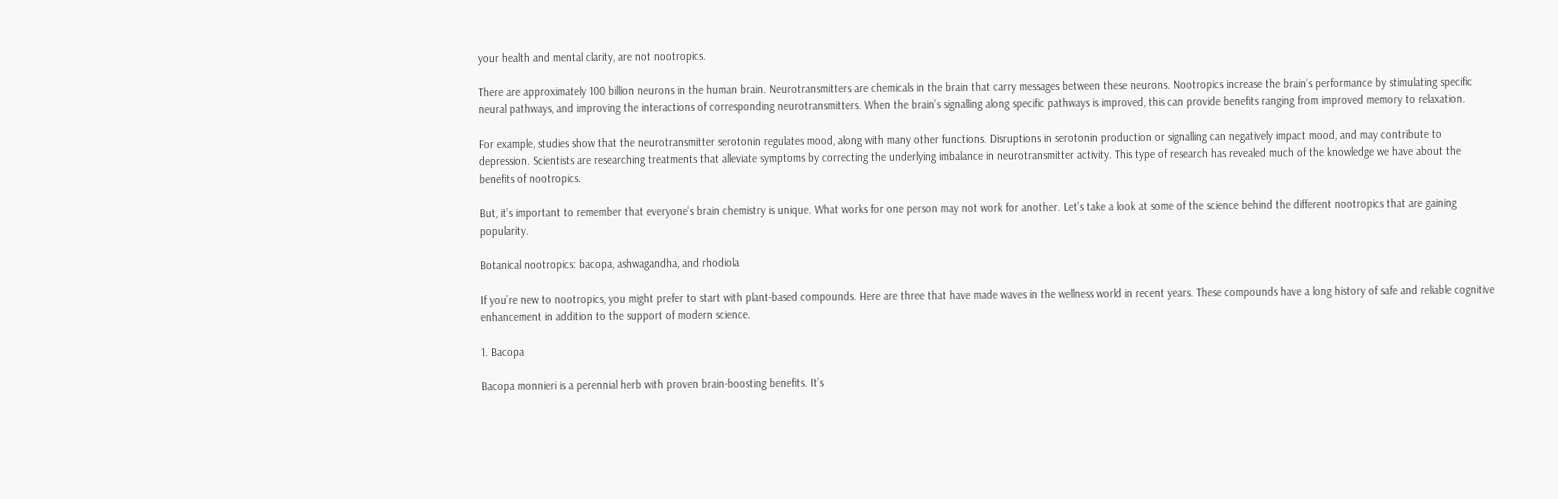your health and mental clarity, are not nootropics.

There are approximately 100 billion neurons in the human brain. Neurotransmitters are chemicals in the brain that carry messages between these neurons. Nootropics increase the brain’s performance by stimulating specific neural pathways, and improving the interactions of corresponding neurotransmitters. When the brain’s signalling along specific pathways is improved, this can provide benefits ranging from improved memory to relaxation.

For example, studies show that the neurotransmitter serotonin regulates mood, along with many other functions. Disruptions in serotonin production or signalling can negatively impact mood, and may contribute to depression. Scientists are researching treatments that alleviate symptoms by correcting the underlying imbalance in neurotransmitter activity. This type of research has revealed much of the knowledge we have about the benefits of nootropics.

But, it’s important to remember that everyone’s brain chemistry is unique. What works for one person may not work for another. Let’s take a look at some of the science behind the different nootropics that are gaining popularity.

Botanical nootropics: bacopa, ashwagandha, and rhodiola

If you’re new to nootropics, you might prefer to start with plant-based compounds. Here are three that have made waves in the wellness world in recent years. These compounds have a long history of safe and reliable cognitive enhancement in addition to the support of modern science.

1. Bacopa

Bacopa monnieri is a perennial herb with proven brain-boosting benefits. It’s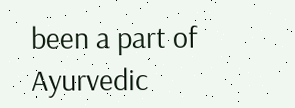been a part of Ayurvedic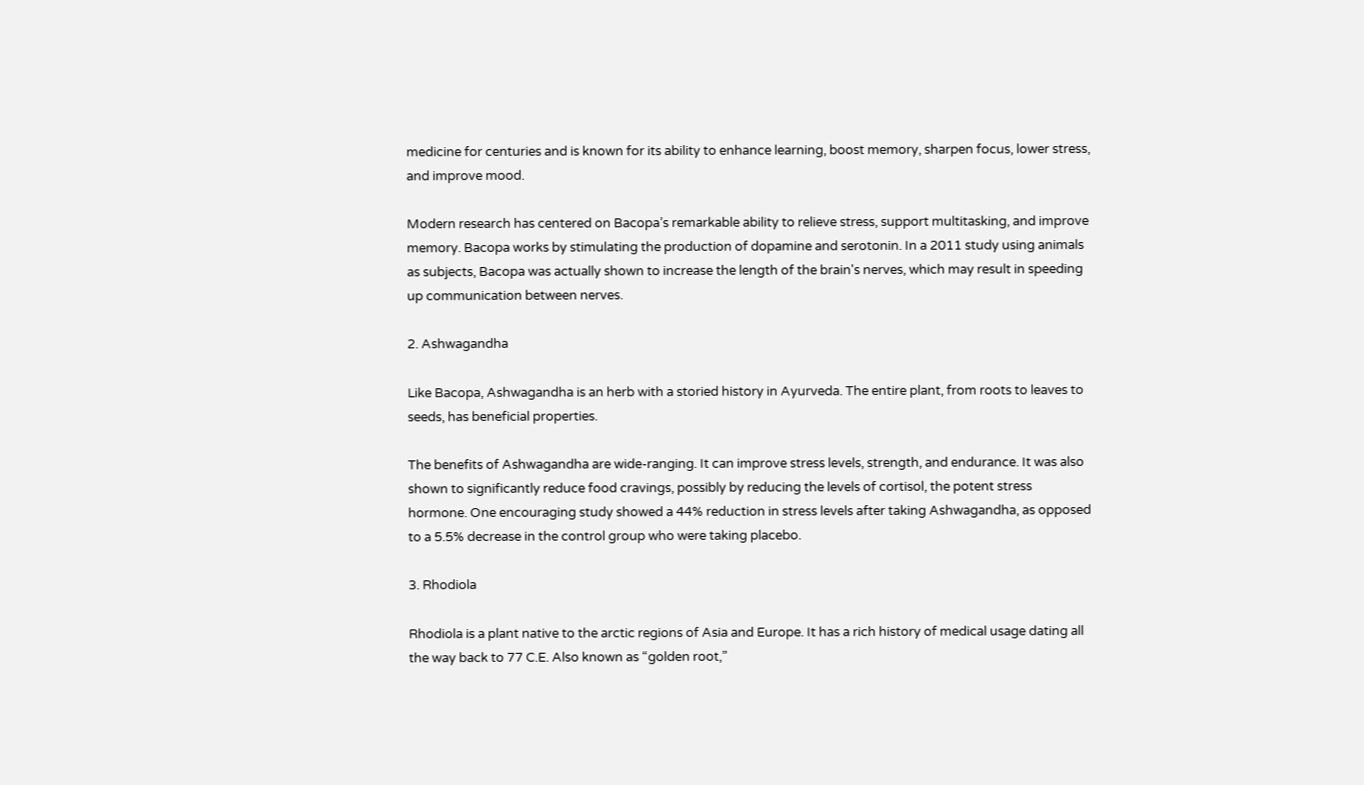medicine for centuries and is known for its ability to enhance learning, boost memory, sharpen focus, lower stress, and improve mood.

Modern research has centered on Bacopa’s remarkable ability to relieve stress, support multitasking, and improve memory. Bacopa works by stimulating the production of dopamine and serotonin. In a 2011 study using animals as subjects, Bacopa was actually shown to increase the length of the brain's nerves, which may result in speeding up communication between nerves.

2. Ashwagandha

Like Bacopa, Ashwagandha is an herb with a storied history in Ayurveda. The entire plant, from roots to leaves to seeds, has beneficial properties.

The benefits of Ashwagandha are wide-ranging. It can improve stress levels, strength, and endurance. It was also shown to significantly reduce food cravings, possibly by reducing the levels of cortisol, the potent stress hormone. One encouraging study showed a 44% reduction in stress levels after taking Ashwagandha, as opposed to a 5.5% decrease in the control group who were taking placebo.

3. Rhodiola

Rhodiola is a plant native to the arctic regions of Asia and Europe. It has a rich history of medical usage dating all the way back to 77 C.E. Also known as “golden root,”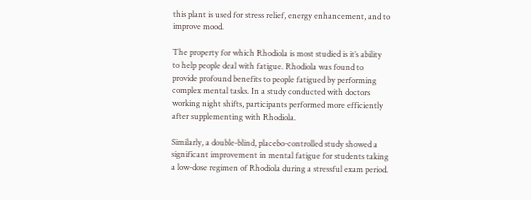this plant is used for stress relief, energy enhancement, and to improve mood.

The property for which Rhodiola is most studied is it’s ability to help people deal with fatigue. Rhodiola was found to provide profound benefits to people fatigued by performing complex mental tasks. In a study conducted with doctors working night shifts, participants performed more efficiently after supplementing with Rhodiola.

Similarly, a double-blind, placebo-controlled study showed a significant improvement in mental fatigue for students taking a low-dose regimen of Rhodiola during a stressful exam period.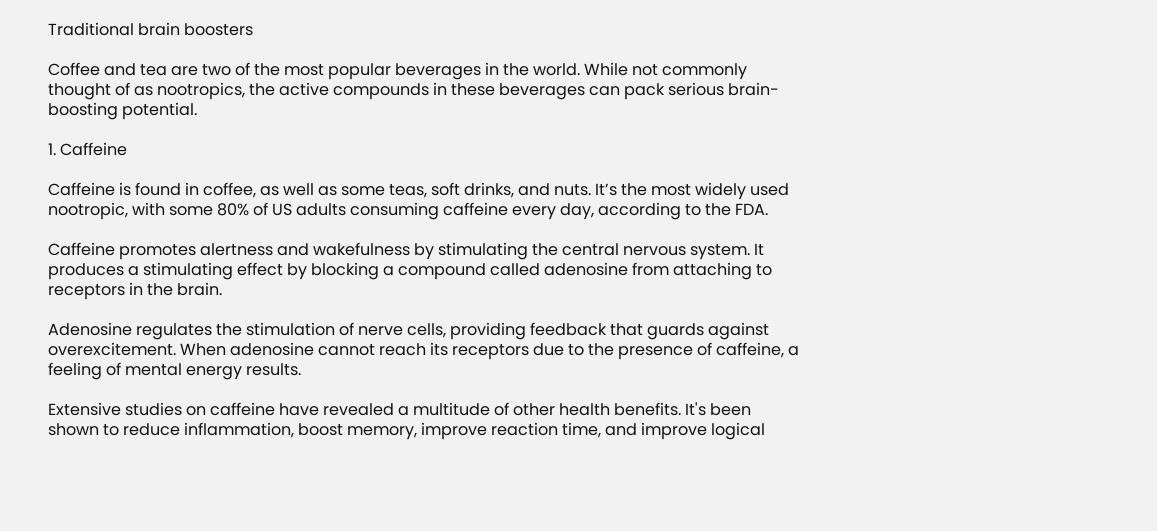Traditional brain boosters

Coffee and tea are two of the most popular beverages in the world. While not commonly thought of as nootropics, the active compounds in these beverages can pack serious brain-boosting potential.

1. Caffeine

Caffeine is found in coffee, as well as some teas, soft drinks, and nuts. It’s the most widely used nootropic, with some 80% of US adults consuming caffeine every day, according to the FDA.

Caffeine promotes alertness and wakefulness by stimulating the central nervous system. It produces a stimulating effect by blocking a compound called adenosine from attaching to receptors in the brain.

Adenosine regulates the stimulation of nerve cells, providing feedback that guards against overexcitement. When adenosine cannot reach its receptors due to the presence of caffeine, a feeling of mental energy results.

Extensive studies on caffeine have revealed a multitude of other health benefits. It's been shown to reduce inflammation, boost memory, improve reaction time, and improve logical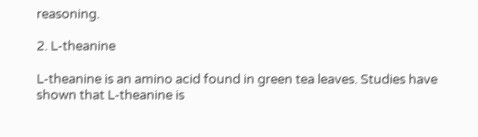reasoning.

2. L-theanine

L-theanine is an amino acid found in green tea leaves. Studies have shown that L-theanine is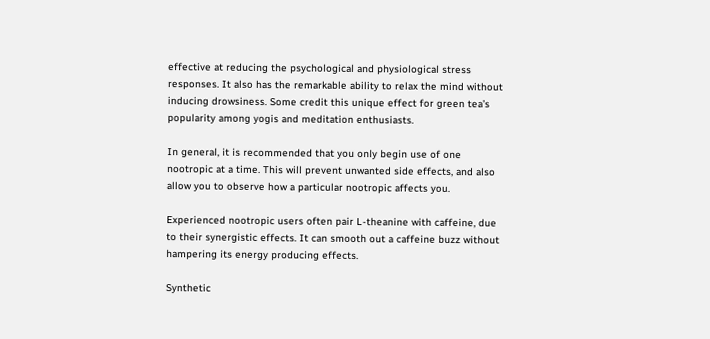effective at reducing the psychological and physiological stress responses. It also has the remarkable ability to relax the mind without inducing drowsiness. Some credit this unique effect for green tea’s popularity among yogis and meditation enthusiasts.

In general, it is recommended that you only begin use of one nootropic at a time. This will prevent unwanted side effects, and also allow you to observe how a particular nootropic affects you.

Experienced nootropic users often pair L-theanine with caffeine, due to their synergistic effects. It can smooth out a caffeine buzz without hampering its energy producing effects.

Synthetic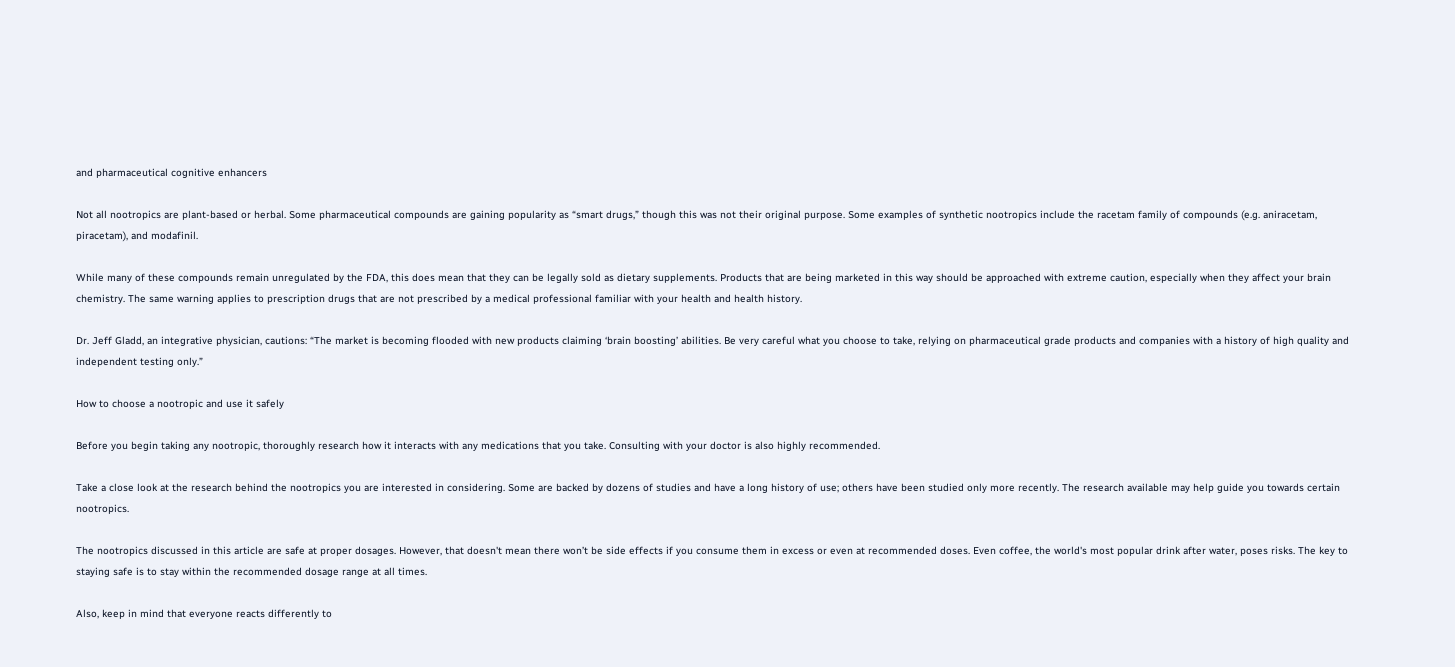and pharmaceutical cognitive enhancers

Not all nootropics are plant-based or herbal. Some pharmaceutical compounds are gaining popularity as “smart drugs,” though this was not their original purpose. Some examples of synthetic nootropics include the racetam family of compounds (e.g. aniracetam, piracetam), and modafinil.

While many of these compounds remain unregulated by the FDA, this does mean that they can be legally sold as dietary supplements. Products that are being marketed in this way should be approached with extreme caution, especially when they affect your brain chemistry. The same warning applies to prescription drugs that are not prescribed by a medical professional familiar with your health and health history.

Dr. Jeff Gladd, an integrative physician, cautions: “The market is becoming flooded with new products claiming ‘brain boosting’ abilities. Be very careful what you choose to take, relying on pharmaceutical grade products and companies with a history of high quality and independent testing only.”

How to choose a nootropic and use it safely

Before you begin taking any nootropic, thoroughly research how it interacts with any medications that you take. Consulting with your doctor is also highly recommended.

Take a close look at the research behind the nootropics you are interested in considering. Some are backed by dozens of studies and have a long history of use; others have been studied only more recently. The research available may help guide you towards certain nootropics.

The nootropics discussed in this article are safe at proper dosages. However, that doesn't mean there won’t be side effects if you consume them in excess or even at recommended doses. Even coffee, the world's most popular drink after water, poses risks. The key to staying safe is to stay within the recommended dosage range at all times.

Also, keep in mind that everyone reacts differently to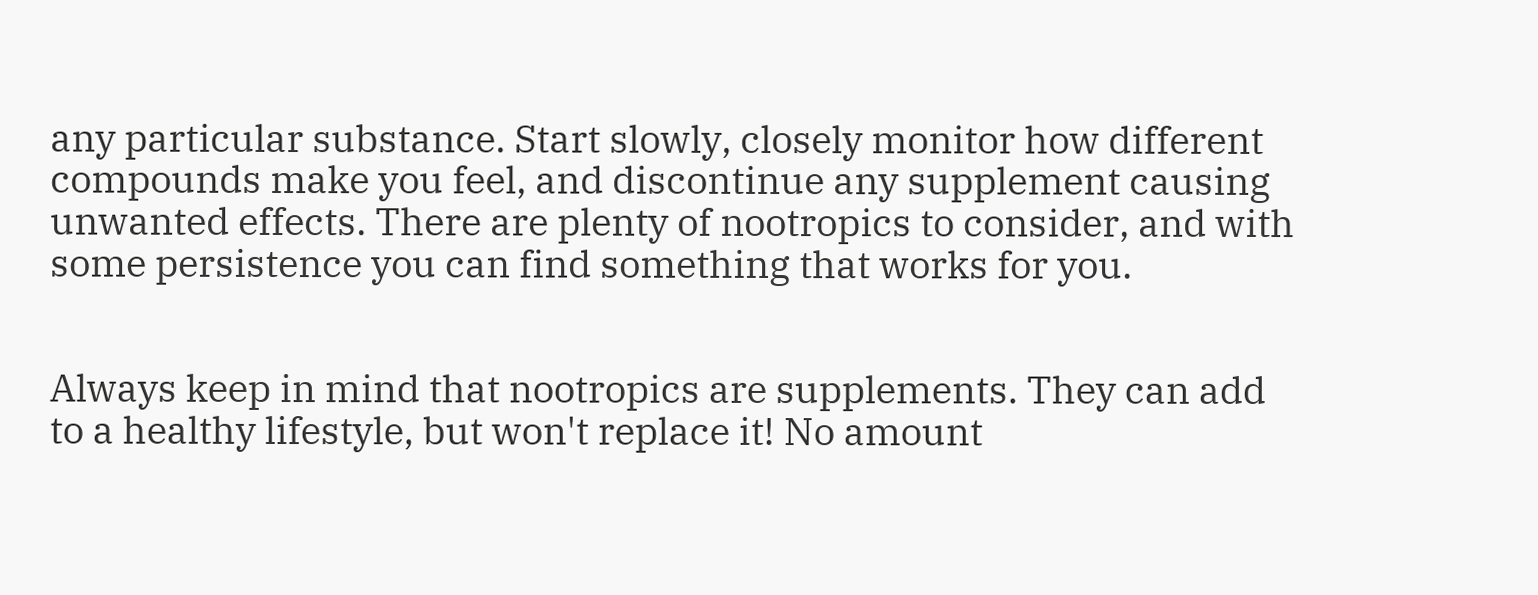any particular substance. Start slowly, closely monitor how different compounds make you feel, and discontinue any supplement causing unwanted effects. There are plenty of nootropics to consider, and with some persistence you can find something that works for you.


Always keep in mind that nootropics are supplements. They can add to a healthy lifestyle, but won't replace it! No amount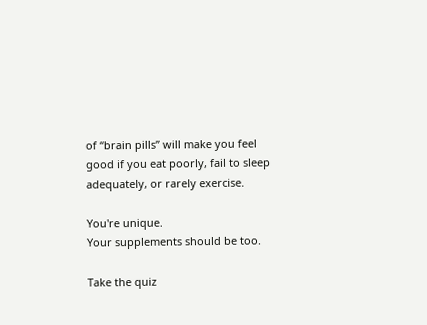of “brain pills” will make you feel good if you eat poorly, fail to sleep adequately, or rarely exercise.

You're unique.
Your supplements should be too.

Take the quiz